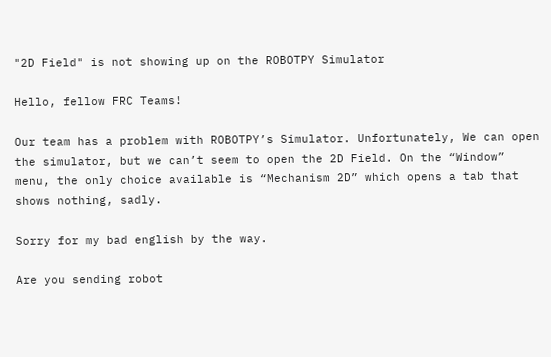"2D Field" is not showing up on the ROBOTPY Simulator

Hello, fellow FRC Teams!

Our team has a problem with ROBOTPY’s Simulator. Unfortunately, We can open the simulator, but we can’t seem to open the 2D Field. On the “Window” menu, the only choice available is “Mechanism 2D” which opens a tab that shows nothing, sadly.

Sorry for my bad english by the way.

Are you sending robot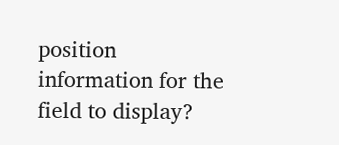position information for the field to display?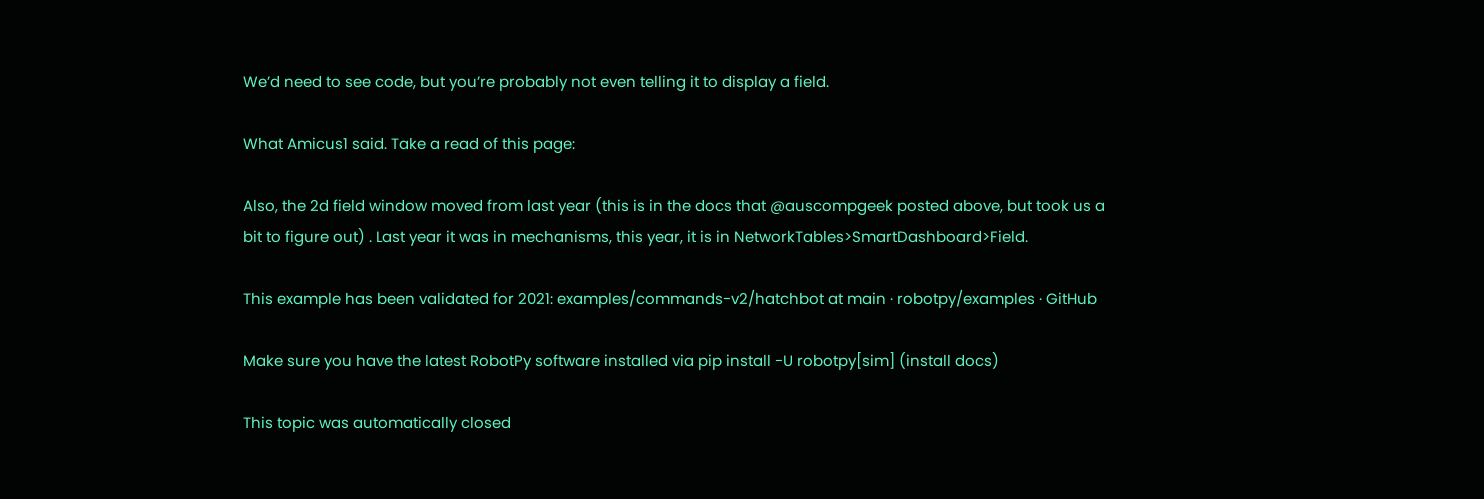We’d need to see code, but you’re probably not even telling it to display a field.

What Amicus1 said. Take a read of this page:

Also, the 2d field window moved from last year (this is in the docs that @auscompgeek posted above, but took us a bit to figure out) . Last year it was in mechanisms, this year, it is in NetworkTables>SmartDashboard>Field.

This example has been validated for 2021: examples/commands-v2/hatchbot at main · robotpy/examples · GitHub

Make sure you have the latest RobotPy software installed via pip install -U robotpy[sim] (install docs)

This topic was automatically closed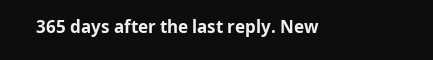365 days after the last reply. New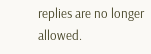replies are no longer allowed.